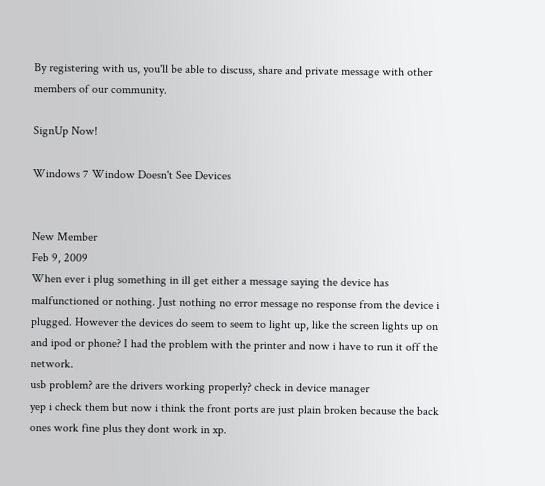By registering with us, you'll be able to discuss, share and private message with other members of our community.

SignUp Now!

Windows 7 Window Doesn't See Devices


New Member
Feb 9, 2009
When ever i plug something in ill get either a message saying the device has malfunctioned or nothing. Just nothing no error message no response from the device i plugged. However the devices do seem to seem to light up, like the screen lights up on and ipod or phone? I had the problem with the printer and now i have to run it off the network.
usb problem? are the drivers working properly? check in device manager
yep i check them but now i think the front ports are just plain broken because the back ones work fine plus they dont work in xp.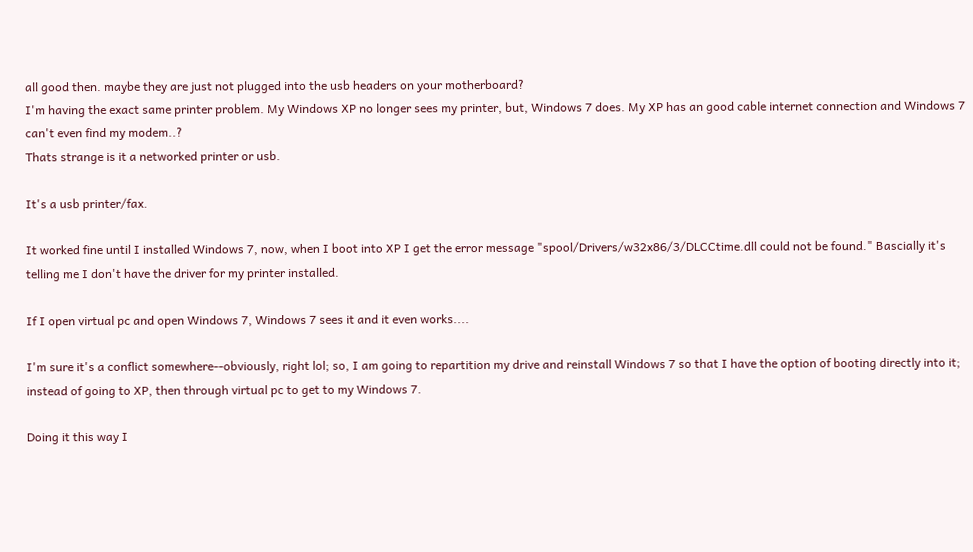all good then. maybe they are just not plugged into the usb headers on your motherboard?
I'm having the exact same printer problem. My Windows XP no longer sees my printer, but, Windows 7 does. My XP has an good cable internet connection and Windows 7 can't even find my modem..?
Thats strange is it a networked printer or usb.

It's a usb printer/fax.

It worked fine until I installed Windows 7, now, when I boot into XP I get the error message "spool/Drivers/w32x86/3/DLCCtime.dll could not be found." Bascially it's telling me I don't have the driver for my printer installed.

If I open virtual pc and open Windows 7, Windows 7 sees it and it even works....

I'm sure it's a conflict somewhere--obviously, right lol; so, I am going to repartition my drive and reinstall Windows 7 so that I have the option of booting directly into it; instead of going to XP, then through virtual pc to get to my Windows 7.

Doing it this way I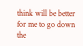think will be better for me to go down the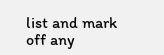list and mark off any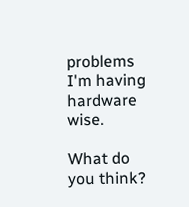problems I'm having hardware wise.

What do you think?